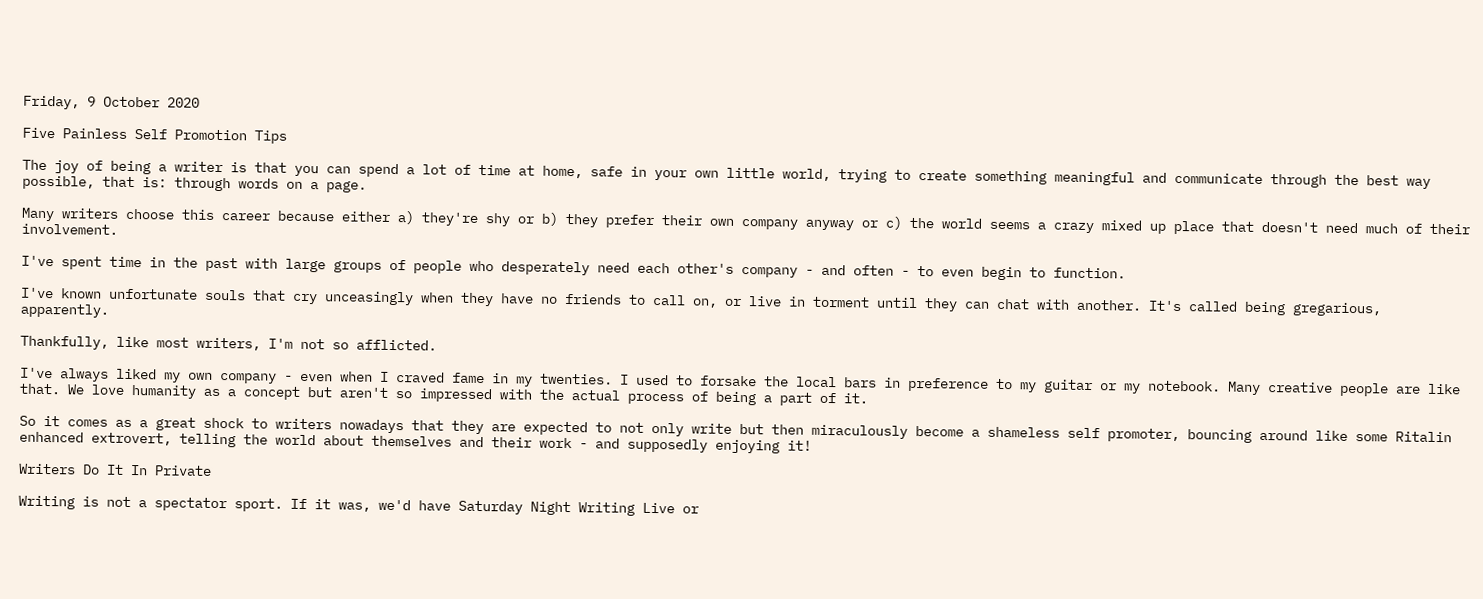Friday, 9 October 2020

Five Painless Self Promotion Tips

The joy of being a writer is that you can spend a lot of time at home, safe in your own little world, trying to create something meaningful and communicate through the best way possible, that is: through words on a page.

Many writers choose this career because either a) they're shy or b) they prefer their own company anyway or c) the world seems a crazy mixed up place that doesn't need much of their involvement.

I've spent time in the past with large groups of people who desperately need each other's company - and often - to even begin to function.

I've known unfortunate souls that cry unceasingly when they have no friends to call on, or live in torment until they can chat with another. It's called being gregarious, apparently.

Thankfully, like most writers, I'm not so afflicted.

I've always liked my own company - even when I craved fame in my twenties. I used to forsake the local bars in preference to my guitar or my notebook. Many creative people are like that. We love humanity as a concept but aren't so impressed with the actual process of being a part of it.

So it comes as a great shock to writers nowadays that they are expected to not only write but then miraculously become a shameless self promoter, bouncing around like some Ritalin enhanced extrovert, telling the world about themselves and their work - and supposedly enjoying it!

Writers Do It In Private

Writing is not a spectator sport. If it was, we'd have Saturday Night Writing Live or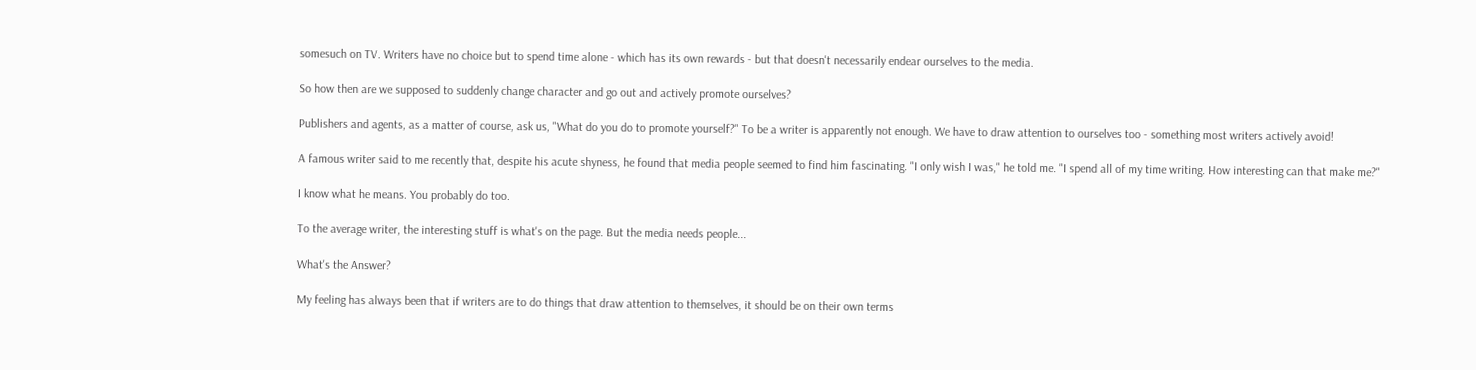somesuch on TV. Writers have no choice but to spend time alone - which has its own rewards - but that doesn't necessarily endear ourselves to the media.

So how then are we supposed to suddenly change character and go out and actively promote ourselves?

Publishers and agents, as a matter of course, ask us, "What do you do to promote yourself?" To be a writer is apparently not enough. We have to draw attention to ourselves too - something most writers actively avoid!

A famous writer said to me recently that, despite his acute shyness, he found that media people seemed to find him fascinating. "I only wish I was," he told me. "I spend all of my time writing. How interesting can that make me?"

I know what he means. You probably do too.

To the average writer, the interesting stuff is what's on the page. But the media needs people...

What's the Answer?

My feeling has always been that if writers are to do things that draw attention to themselves, it should be on their own terms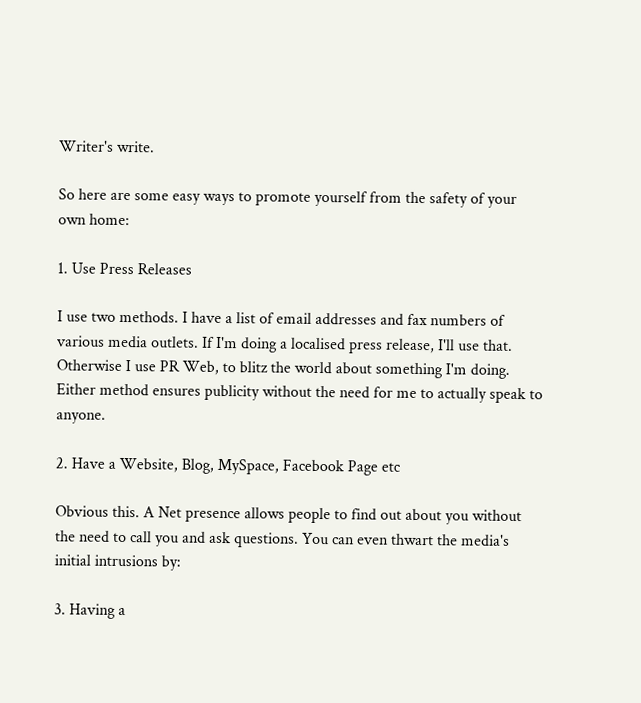Writer's write.

So here are some easy ways to promote yourself from the safety of your own home:

1. Use Press Releases

I use two methods. I have a list of email addresses and fax numbers of various media outlets. If I'm doing a localised press release, I'll use that. Otherwise I use PR Web, to blitz the world about something I'm doing. Either method ensures publicity without the need for me to actually speak to anyone.

2. Have a Website, Blog, MySpace, Facebook Page etc

Obvious this. A Net presence allows people to find out about you without the need to call you and ask questions. You can even thwart the media's initial intrusions by:

3. Having a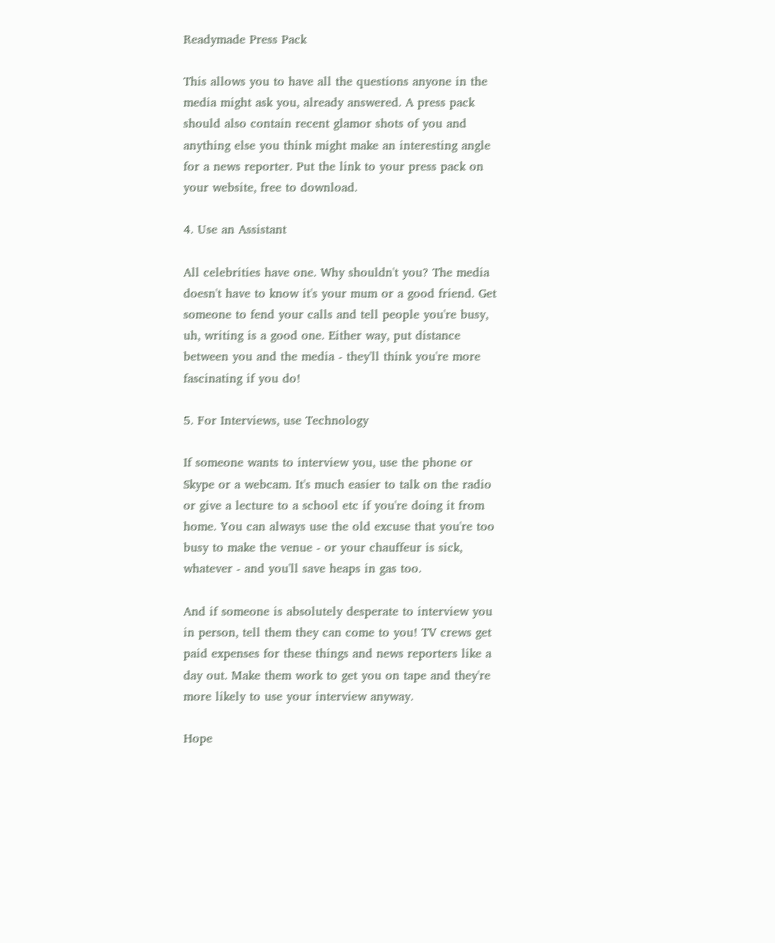Readymade Press Pack

This allows you to have all the questions anyone in the media might ask you, already answered. A press pack should also contain recent glamor shots of you and anything else you think might make an interesting angle for a news reporter. Put the link to your press pack on your website, free to download.

4. Use an Assistant

All celebrities have one. Why shouldn't you? The media doesn't have to know it's your mum or a good friend. Get someone to fend your calls and tell people you're busy, uh, writing is a good one. Either way, put distance between you and the media - they'll think you're more fascinating if you do!

5. For Interviews, use Technology

If someone wants to interview you, use the phone or Skype or a webcam. It's much easier to talk on the radio or give a lecture to a school etc if you're doing it from home. You can always use the old excuse that you're too busy to make the venue - or your chauffeur is sick, whatever - and you'll save heaps in gas too.

And if someone is absolutely desperate to interview you in person, tell them they can come to you! TV crews get paid expenses for these things and news reporters like a day out. Make them work to get you on tape and they're more likely to use your interview anyway.

Hope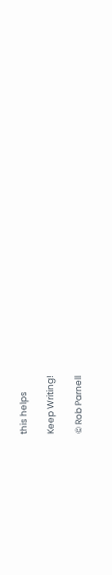this helps

Keep Writing!

© Rob Parnell